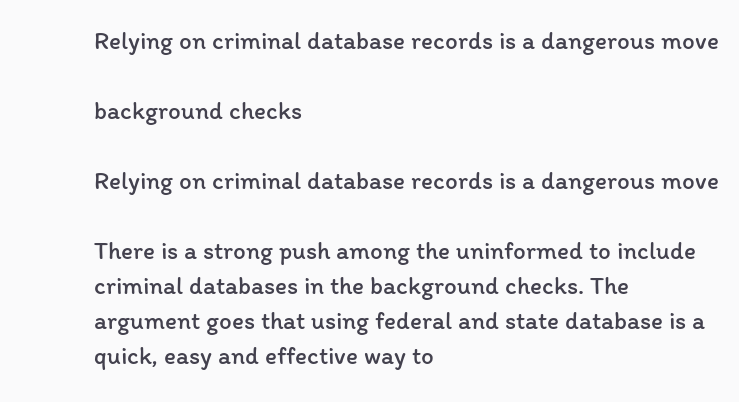Relying on criminal database records is a dangerous move

background checks

Relying on criminal database records is a dangerous move

There is a strong push among the uninformed to include criminal databases in the background checks. The argument goes that using federal and state database is a quick, easy and effective way to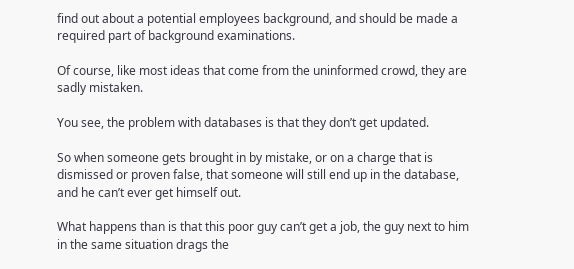find out about a potential employees background, and should be made a required part of background examinations.

Of course, like most ideas that come from the uninformed crowd, they are sadly mistaken.

You see, the problem with databases is that they don’t get updated.

So when someone gets brought in by mistake, or on a charge that is dismissed or proven false, that someone will still end up in the database, and he can’t ever get himself out.

What happens than is that this poor guy can’t get a job, the guy next to him in the same situation drags the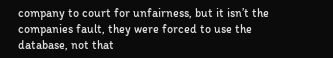company to court for unfairness, but it isn’t the companies fault, they were forced to use the database, not that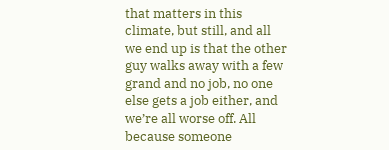that matters in this climate, but still, and all we end up is that the other guy walks away with a few grand and no job, no one else gets a job either, and we’re all worse off. All because someone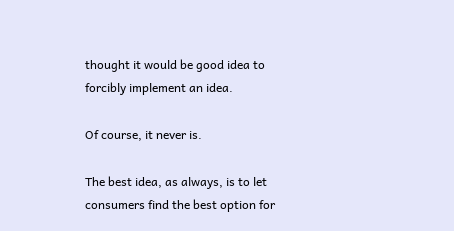thought it would be good idea to forcibly implement an idea.

Of course, it never is.

The best idea, as always, is to let consumers find the best option for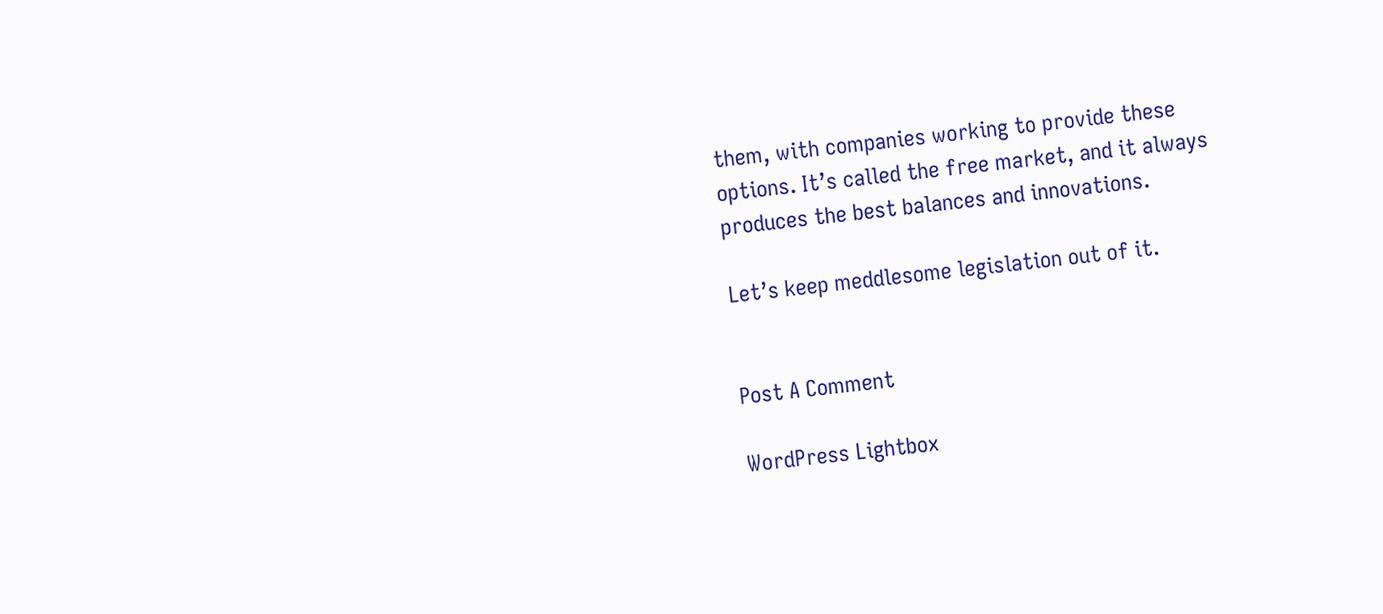them, with companies working to provide these options. It’s called the free market, and it always produces the best balances and innovations.

Let’s keep meddlesome legislation out of it.


Post A Comment

WordPress Lightbox